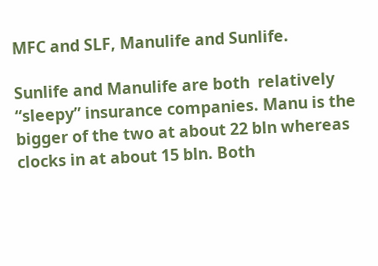MFC and SLF, Manulife and Sunlife.

Sunlife and Manulife are both  relatively “sleepy” insurance companies. Manu is the bigger of the two at about 22 bln whereas clocks in at about 15 bln. Both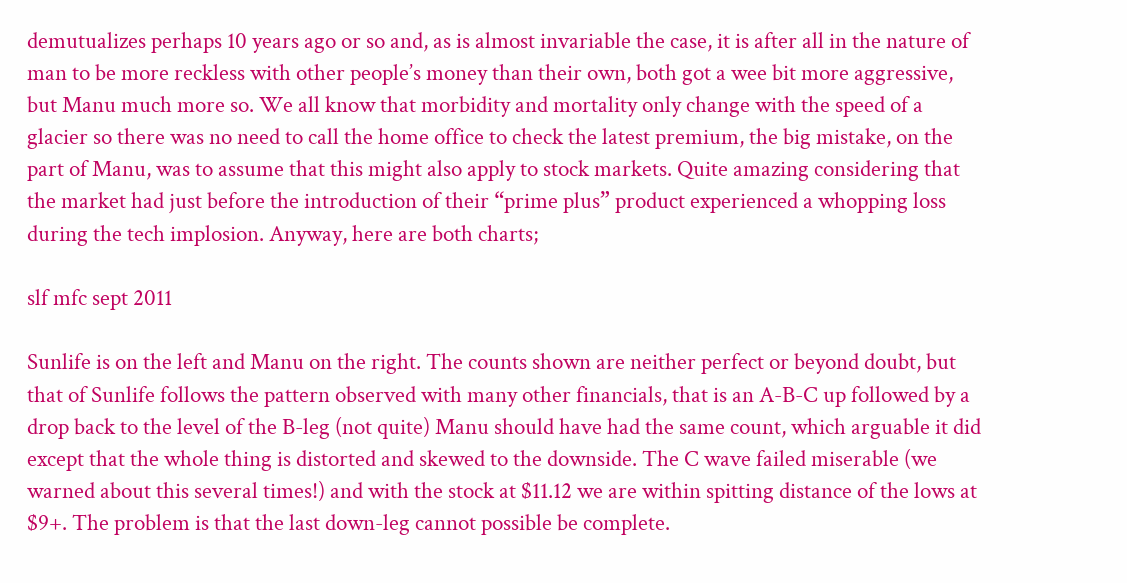demutualizes perhaps 10 years ago or so and, as is almost invariable the case, it is after all in the nature of man to be more reckless with other people’s money than their own, both got a wee bit more aggressive, but Manu much more so. We all know that morbidity and mortality only change with the speed of a glacier so there was no need to call the home office to check the latest premium, the big mistake, on the part of Manu, was to assume that this might also apply to stock markets. Quite amazing considering that the market had just before the introduction of their “prime plus” product experienced a whopping loss during the tech implosion. Anyway, here are both charts;

slf mfc sept 2011

Sunlife is on the left and Manu on the right. The counts shown are neither perfect or beyond doubt, but that of Sunlife follows the pattern observed with many other financials, that is an A-B-C up followed by a drop back to the level of the B-leg (not quite) Manu should have had the same count, which arguable it did except that the whole thing is distorted and skewed to the downside. The C wave failed miserable (we warned about this several times!) and with the stock at $11.12 we are within spitting distance of the lows at $9+. The problem is that the last down-leg cannot possible be complete.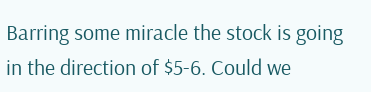Barring some miracle the stock is going in the direction of $5-6. Could we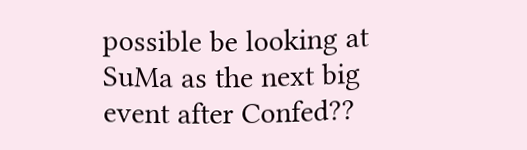possible be looking at SuMa as the next big event after Confed??